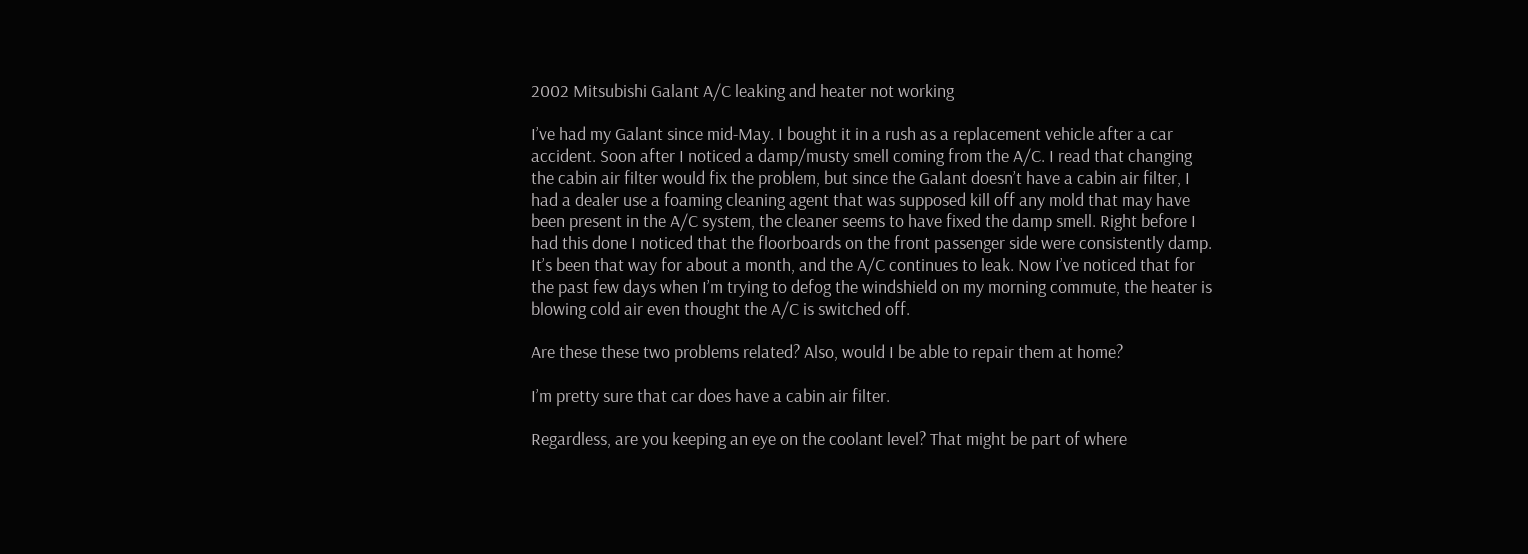2002 Mitsubishi Galant A/C leaking and heater not working

I’ve had my Galant since mid-May. I bought it in a rush as a replacement vehicle after a car accident. Soon after I noticed a damp/musty smell coming from the A/C. I read that changing the cabin air filter would fix the problem, but since the Galant doesn’t have a cabin air filter, I had a dealer use a foaming cleaning agent that was supposed kill off any mold that may have been present in the A/C system, the cleaner seems to have fixed the damp smell. Right before I had this done I noticed that the floorboards on the front passenger side were consistently damp. It’s been that way for about a month, and the A/C continues to leak. Now I’ve noticed that for the past few days when I’m trying to defog the windshield on my morning commute, the heater is blowing cold air even thought the A/C is switched off.

Are these these two problems related? Also, would I be able to repair them at home?

I’m pretty sure that car does have a cabin air filter.

Regardless, are you keeping an eye on the coolant level? That might be part of where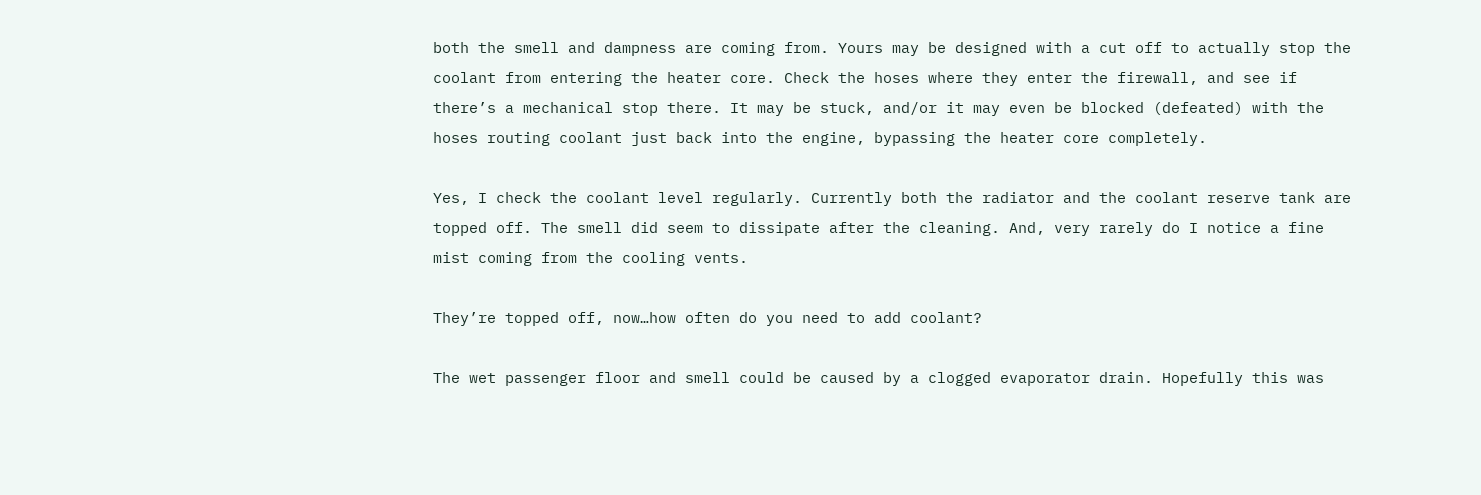both the smell and dampness are coming from. Yours may be designed with a cut off to actually stop the coolant from entering the heater core. Check the hoses where they enter the firewall, and see if there’s a mechanical stop there. It may be stuck, and/or it may even be blocked (defeated) with the hoses routing coolant just back into the engine, bypassing the heater core completely.

Yes, I check the coolant level regularly. Currently both the radiator and the coolant reserve tank are topped off. The smell did seem to dissipate after the cleaning. And, very rarely do I notice a fine mist coming from the cooling vents.

They’re topped off, now…how often do you need to add coolant?

The wet passenger floor and smell could be caused by a clogged evaporator drain. Hopefully this was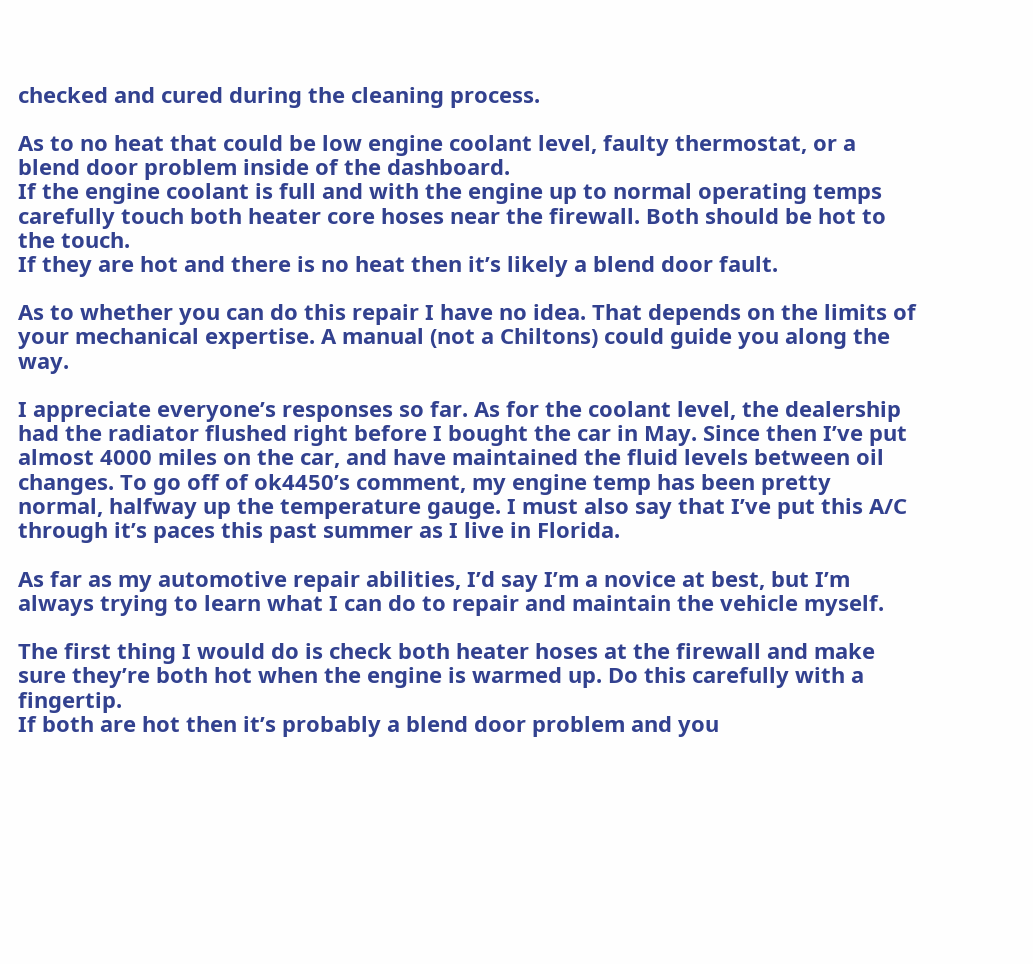checked and cured during the cleaning process.

As to no heat that could be low engine coolant level, faulty thermostat, or a blend door problem inside of the dashboard.
If the engine coolant is full and with the engine up to normal operating temps carefully touch both heater core hoses near the firewall. Both should be hot to the touch.
If they are hot and there is no heat then it’s likely a blend door fault.

As to whether you can do this repair I have no idea. That depends on the limits of your mechanical expertise. A manual (not a Chiltons) could guide you along the way.

I appreciate everyone’s responses so far. As for the coolant level, the dealership had the radiator flushed right before I bought the car in May. Since then I’ve put almost 4000 miles on the car, and have maintained the fluid levels between oil changes. To go off of ok4450’s comment, my engine temp has been pretty normal, halfway up the temperature gauge. I must also say that I’ve put this A/C through it’s paces this past summer as I live in Florida.

As far as my automotive repair abilities, I’d say I’m a novice at best, but I’m always trying to learn what I can do to repair and maintain the vehicle myself.

The first thing I would do is check both heater hoses at the firewall and make sure they’re both hot when the engine is warmed up. Do this carefully with a fingertip.
If both are hot then it’s probably a blend door problem and you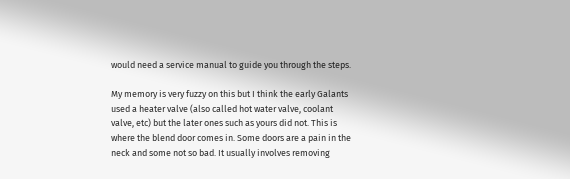would need a service manual to guide you through the steps.

My memory is very fuzzy on this but I think the early Galants used a heater valve (also called hot water valve, coolant valve, etc) but the later ones such as yours did not. This is where the blend door comes in. Some doors are a pain in the neck and some not so bad. It usually involves removing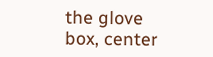the glove box, center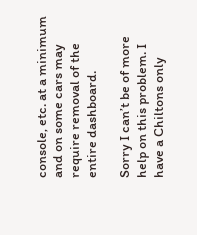console, etc. at a minimum and on some cars may require removal of the entire dashboard.

Sorry I can’t be of more help on this problem. I have a Chiltons only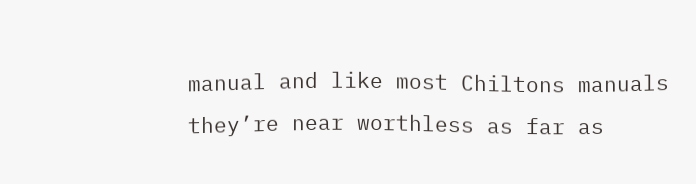manual and like most Chiltons manuals they’re near worthless as far as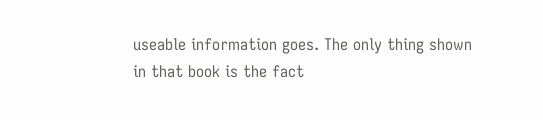useable information goes. The only thing shown in that book is the fact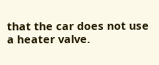that the car does not use a heater valve.